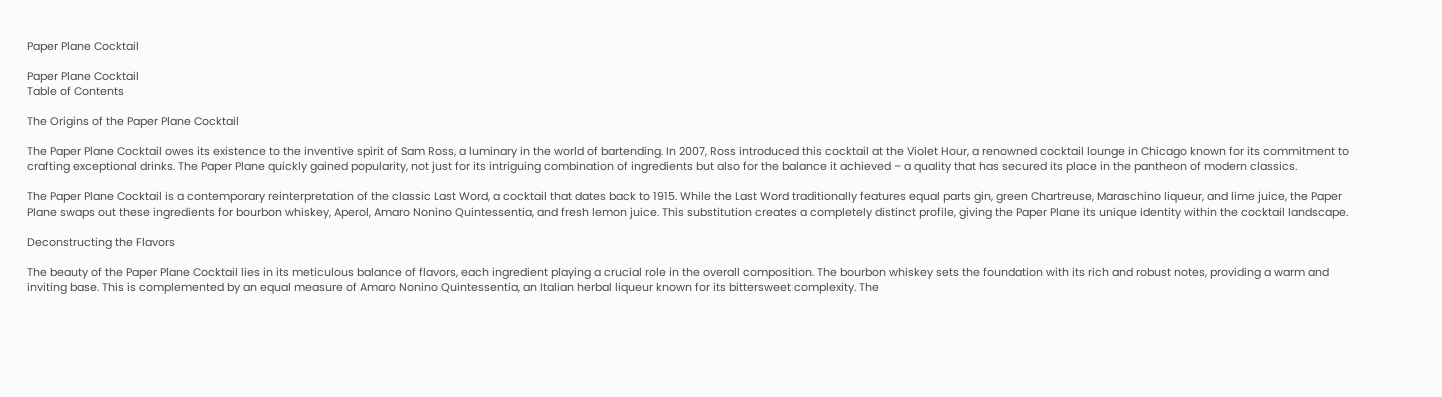Paper Plane Cocktail

Paper Plane Cocktail
Table of Contents

The Origins of the Paper Plane Cocktail

The Paper Plane Cocktail owes its existence to the inventive spirit of Sam Ross, a luminary in the world of bartending. In 2007, Ross introduced this cocktail at the Violet Hour, a renowned cocktail lounge in Chicago known for its commitment to crafting exceptional drinks. The Paper Plane quickly gained popularity, not just for its intriguing combination of ingredients but also for the balance it achieved – a quality that has secured its place in the pantheon of modern classics.

The Paper Plane Cocktail is a contemporary reinterpretation of the classic Last Word, a cocktail that dates back to 1915. While the Last Word traditionally features equal parts gin, green Chartreuse, Maraschino liqueur, and lime juice, the Paper Plane swaps out these ingredients for bourbon whiskey, Aperol, Amaro Nonino Quintessentia, and fresh lemon juice. This substitution creates a completely distinct profile, giving the Paper Plane its unique identity within the cocktail landscape.

Deconstructing the Flavors

The beauty of the Paper Plane Cocktail lies in its meticulous balance of flavors, each ingredient playing a crucial role in the overall composition. The bourbon whiskey sets the foundation with its rich and robust notes, providing a warm and inviting base. This is complemented by an equal measure of Amaro Nonino Quintessentia, an Italian herbal liqueur known for its bittersweet complexity. The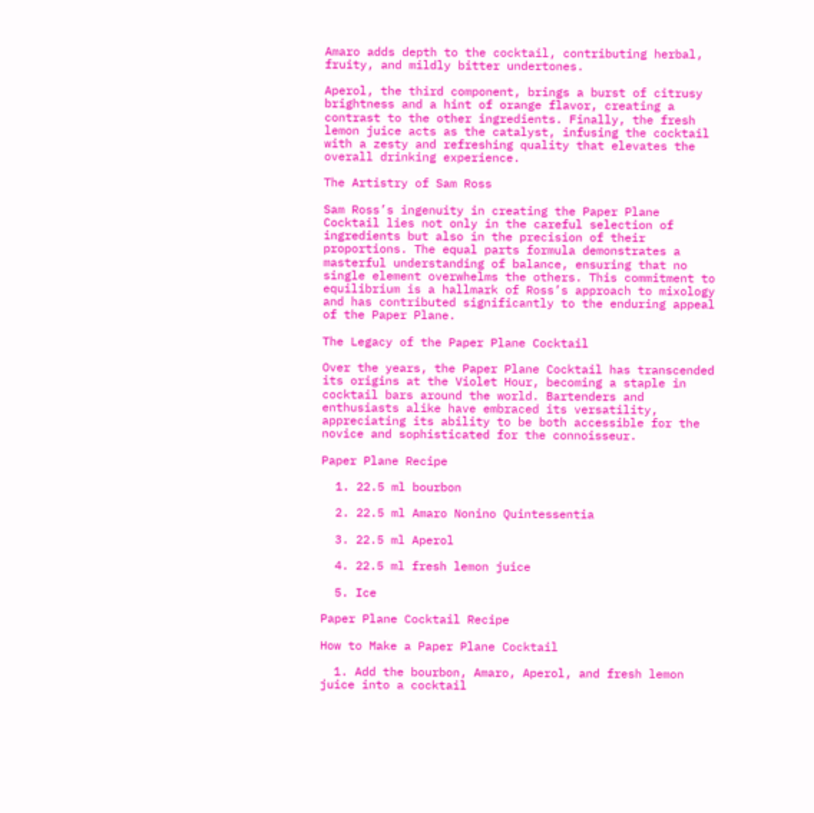Amaro adds depth to the cocktail, contributing herbal, fruity, and mildly bitter undertones.

Aperol, the third component, brings a burst of citrusy brightness and a hint of orange flavor, creating a contrast to the other ingredients. Finally, the fresh lemon juice acts as the catalyst, infusing the cocktail with a zesty and refreshing quality that elevates the overall drinking experience.

The Artistry of Sam Ross

Sam Ross’s ingenuity in creating the Paper Plane Cocktail lies not only in the careful selection of ingredients but also in the precision of their proportions. The equal parts formula demonstrates a masterful understanding of balance, ensuring that no single element overwhelms the others. This commitment to equilibrium is a hallmark of Ross’s approach to mixology and has contributed significantly to the enduring appeal of the Paper Plane.

The Legacy of the Paper Plane Cocktail

Over the years, the Paper Plane Cocktail has transcended its origins at the Violet Hour, becoming a staple in cocktail bars around the world. Bartenders and enthusiasts alike have embraced its versatility, appreciating its ability to be both accessible for the novice and sophisticated for the connoisseur.

Paper Plane Recipe

  1. 22.5 ml bourbon

  2. 22.5 ml Amaro Nonino Quintessentia

  3. 22.5 ml Aperol

  4. 22.5 ml fresh lemon juice

  5. Ice

Paper Plane Cocktail Recipe

How to Make a Paper Plane Cocktail

  1. Add the bourbon, Amaro, Aperol, and fresh lemon juice into a cocktail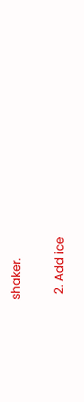shaker.

  2. Add ice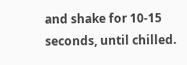and shake for 10-15 seconds, until chilled.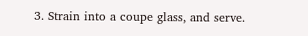3. Strain into a coupe glass, and serve.